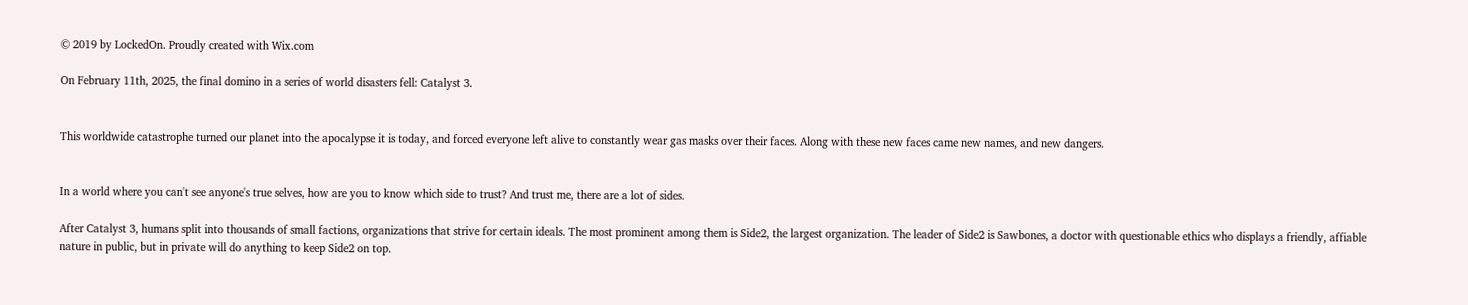© 2019 by LockedOn. Proudly created with Wix.com

On February 11th, 2025, the final domino in a series of world disasters fell: Catalyst 3.


This worldwide catastrophe turned our planet into the apocalypse it is today, and forced everyone left alive to constantly wear gas masks over their faces. Along with these new faces came new names, and new dangers.


In a world where you can't see anyone's true selves, how are you to know which side to trust? And trust me, there are a lot of sides.

After Catalyst 3, humans split into thousands of small factions, organizations that strive for certain ideals. The most prominent among them is Side2, the largest organization. The leader of Side2 is Sawbones, a doctor with questionable ethics who displays a friendly, affiable nature in public, but in private will do anything to keep Side2 on top.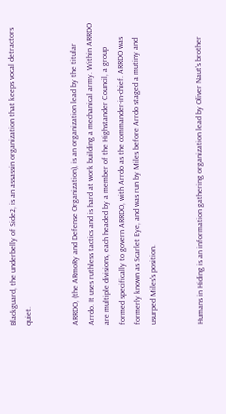Blackguard, the underbelly of Side2, is an assassin organization that keeps vocal detractors quiet.


ARRDO, (the ARmoRy and Defense Organization), is an organization lead by the titular Arrdo. It uses ruthless tactics and is hard at work building a mechanical army. Within ARRDO are multiple divisions, each headed by a member of the Highstander Council, a group formed specifically to govern ARRDO, with Arrdo as the commander-in-chief. ARRDO was formerly known as Scarlet Eye, and was run by Miles before Arrdo staged a mutiny and usurped Miles's position.


Humans in Hiding is an information gathering organization lead by Oliver Naut's brother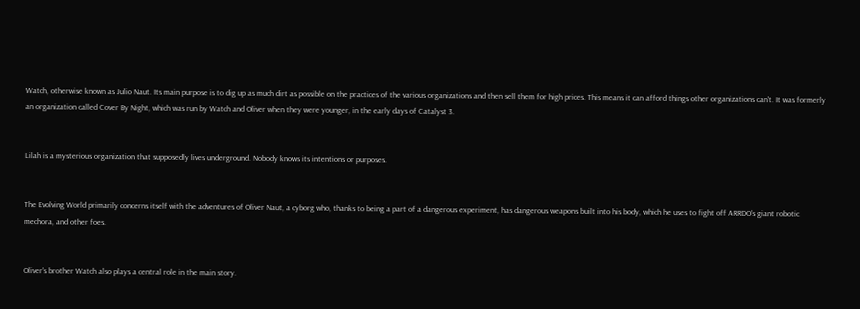Watch, otherwise known as Julio Naut. Its main purpose is to dig up as much dirt as possible on the practices of the various organizations and then sell them for high prices. This means it can afford things other organizations can't. It was formerly an organization called Cover By Night, which was run by Watch and Oliver when they were younger, in the early days of Catalyst 3.


Lilah is a mysterious organization that supposedly lives underground. Nobody knows its intentions or purposes.


The Evolving World primarily concerns itself with the adventures of Oliver Naut, a cyborg who, thanks to being a part of a dangerous experiment, has dangerous weapons built into his body, which he uses to fight off ARRDO's giant robotic mechora, and other foes.


Oliver's brother Watch also plays a central role in the main story.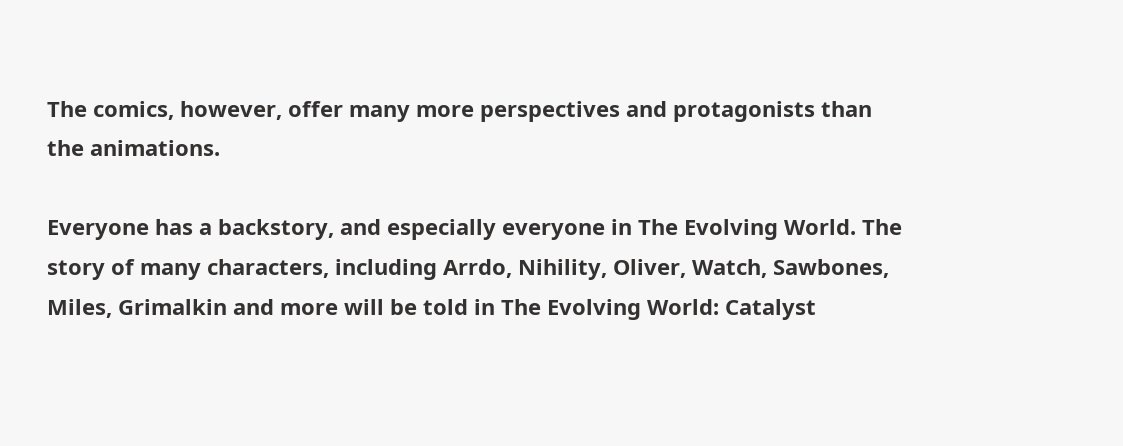The comics, however, offer many more perspectives and protagonists than the animations.

Everyone has a backstory, and especially everyone in The Evolving World. The story of many characters, including Arrdo, Nihility, Oliver, Watch, Sawbones, Miles, Grimalkin and more will be told in The Evolving World: Catalyst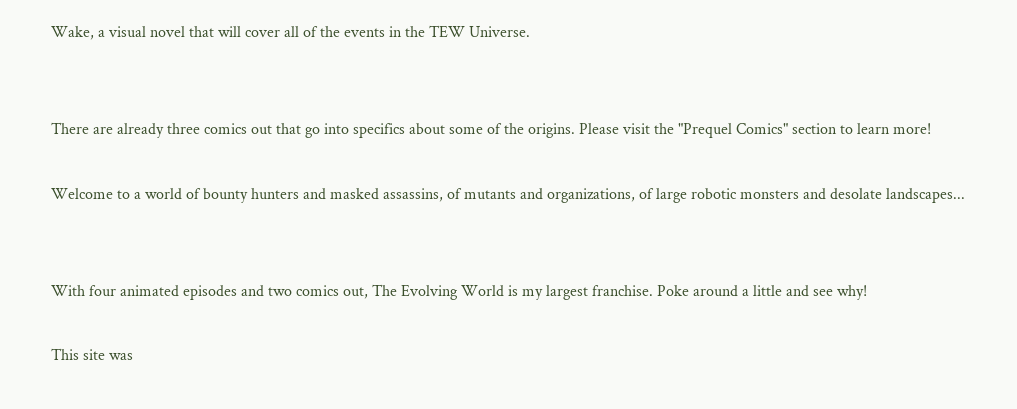Wake, a visual novel that will cover all of the events in the TEW Universe.


There are already three comics out that go into specifics about some of the origins. Please visit the "Prequel Comics" section to learn more!

Welcome to a world of bounty hunters and masked assassins, of mutants and organizations, of large robotic monsters and desolate landscapes...


With four animated episodes and two comics out, The Evolving World is my largest franchise. Poke around a little and see why!

This site was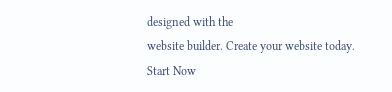designed with the
website builder. Create your website today.
Start Now